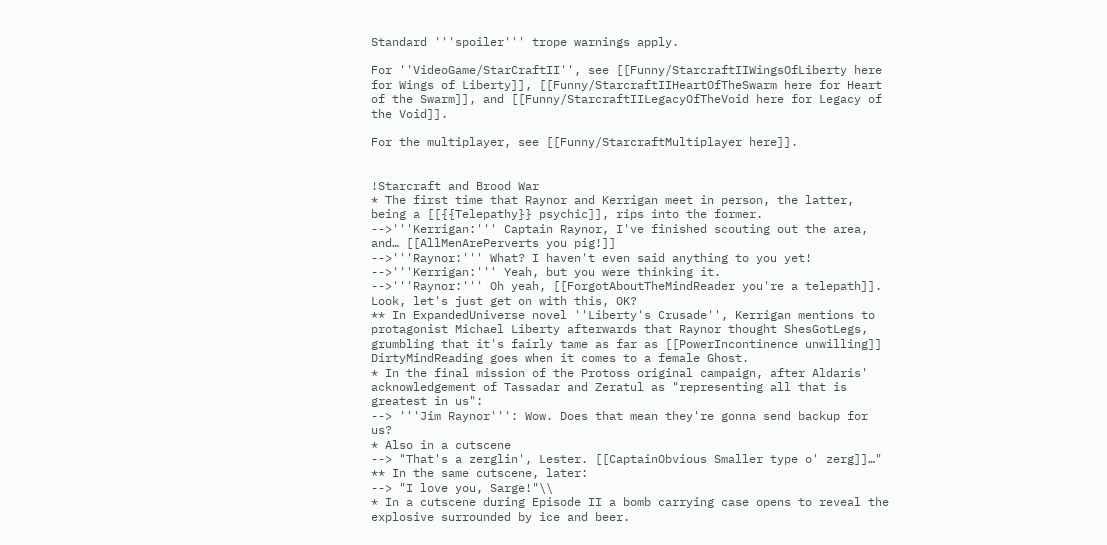Standard '''spoiler''' trope warnings apply.

For ''VideoGame/StarCraftII'', see [[Funny/StarcraftIIWingsOfLiberty here for Wings of Liberty]], [[Funny/StarcraftIIHeartOfTheSwarm here for Heart of the Swarm]], and [[Funny/StarcraftIILegacyOfTheVoid here for Legacy of the Void]].

For the multiplayer, see [[Funny/StarcraftMultiplayer here]].


!Starcraft and Brood War
* The first time that Raynor and Kerrigan meet in person, the latter, being a [[{{Telepathy}} psychic]], rips into the former.
-->'''Kerrigan:''' Captain Raynor, I've finished scouting out the area, and… [[AllMenArePerverts you pig!]]
-->'''Raynor:''' What? I haven't even said anything to you yet!
-->'''Kerrigan:''' Yeah, but you were thinking it.
-->'''Raynor:''' Oh yeah, [[ForgotAboutTheMindReader you're a telepath]]. Look, let's just get on with this, OK?
** In ExpandedUniverse novel ''Liberty's Crusade'', Kerrigan mentions to protagonist Michael Liberty afterwards that Raynor thought ShesGotLegs, grumbling that it's fairly tame as far as [[PowerIncontinence unwilling]] DirtyMindReading goes when it comes to a female Ghost.
* In the final mission of the Protoss original campaign, after Aldaris' acknowledgement of Tassadar and Zeratul as "representing all that is greatest in us":
--> '''Jim Raynor''': Wow. Does that mean they're gonna send backup for us?
* Also in a cutscene
--> "That's a zerglin', Lester. [[CaptainObvious Smaller type o' zerg]]…"
** In the same cutscene, later:
--> "I love you, Sarge!"\\
* In a cutscene during Episode II a bomb carrying case opens to reveal the explosive surrounded by ice and beer.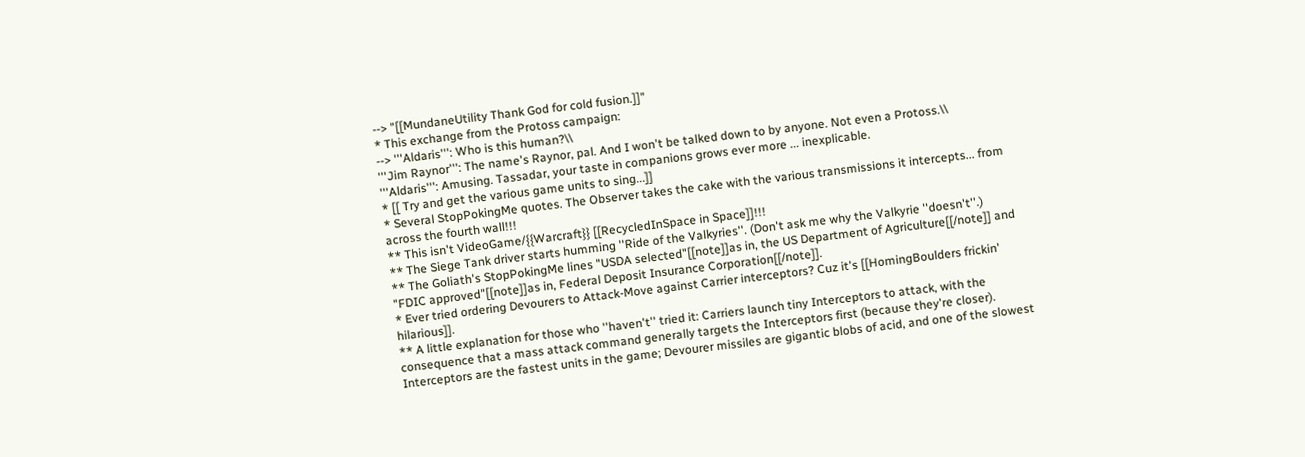--> "[[MundaneUtility Thank God for cold fusion.]]"
* This exchange from the Protoss campaign:
--> '''Aldaris''': Who is this human?\\
'''Jim Raynor''': The name's Raynor, pal. And I won't be talked down to by anyone. Not even a Protoss.\\
'''Aldaris''': Amusing. Tassadar, your taste in companions grows ever more ... inexplicable.
* [[ Try and get the various game units to sing...]]
* Several StopPokingMe quotes. The Observer takes the cake with the various transmissions it intercepts... from across the fourth wall!!!
** This isn't VideoGame/{{Warcraft}} [[RecycledInSpace in Space]]!!!
** The Siege Tank driver starts humming ''Ride of the Valkyries''. (Don't ask me why the Valkyrie ''doesn't''.)
** The Goliath's StopPokingMe lines "USDA selected"[[note]]as in, the US Department of Agriculture[[/note]] and "FDIC approved"[[note]]as in, Federal Deposit Insurance Corporation[[/note]].
* Ever tried ordering Devourers to Attack-Move against Carrier interceptors? Cuz it's [[HomingBoulders frickin' hilarious]].
** A little explanation for those who ''haven't'' tried it: Carriers launch tiny Interceptors to attack, with the consequence that a mass attack command generally targets the Interceptors first (because they're closer). Interceptors are the fastest units in the game; Devourer missiles are gigantic blobs of acid, and one of the slowest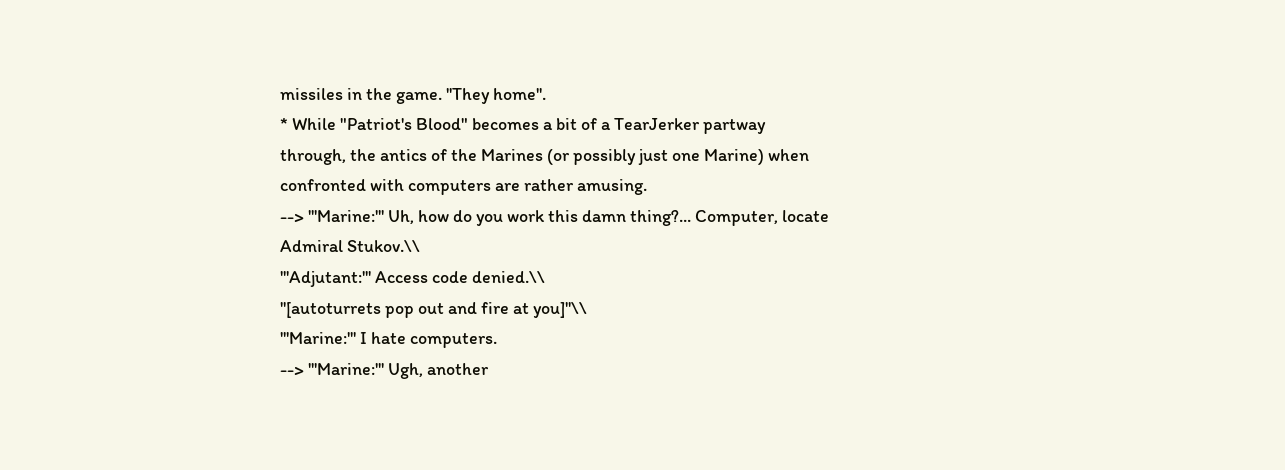missiles in the game. ''They home''.
* While "Patriot's Blood" becomes a bit of a TearJerker partway through, the antics of the Marines (or possibly just one Marine) when confronted with computers are rather amusing.
--> '''Marine:''' Uh, how do you work this damn thing?... Computer, locate Admiral Stukov.\\
'''Adjutant:''' Access code denied.\\
''[autoturrets pop out and fire at you]''\\
'''Marine:''' I hate computers.
--> '''Marine:''' Ugh, another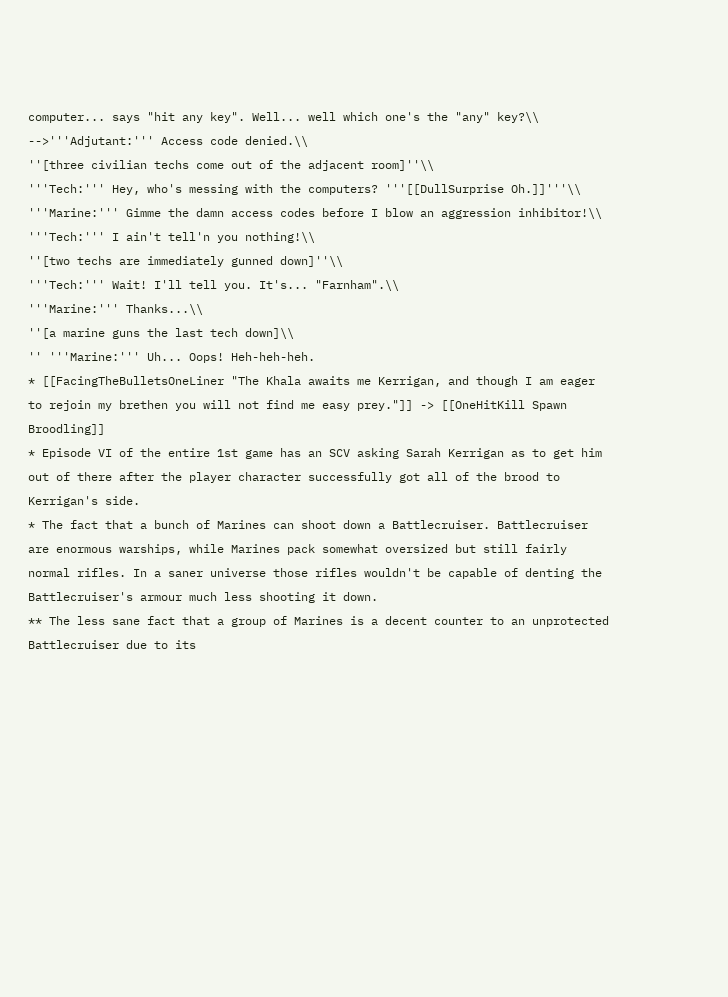computer... says "hit any key". Well... well which one's the "any" key?\\
-->'''Adjutant:''' Access code denied.\\
''[three civilian techs come out of the adjacent room]''\\
'''Tech:''' Hey, who's messing with the computers? '''[[DullSurprise Oh.]]'''\\
'''Marine:''' Gimme the damn access codes before I blow an aggression inhibitor!\\
'''Tech:''' I ain't tell'n you nothing!\\
''[two techs are immediately gunned down]''\\
'''Tech:''' Wait! I'll tell you. It's... "Farnham".\\
'''Marine:''' Thanks...\\
''[a marine guns the last tech down]\\
'' '''Marine:''' Uh... Oops! Heh-heh-heh.
* [[FacingTheBulletsOneLiner "The Khala awaits me Kerrigan, and though I am eager to rejoin my brethen you will not find me easy prey."]] -> [[OneHitKill Spawn Broodling]]
* Episode VI of the entire 1st game has an SCV asking Sarah Kerrigan as to get him out of there after the player character successfully got all of the brood to Kerrigan's side.
* The fact that a bunch of Marines can shoot down a Battlecruiser. Battlecruiser are enormous warships, while Marines pack somewhat oversized but still fairly normal rifles. In a saner universe those rifles wouldn't be capable of denting the Battlecruiser's armour much less shooting it down.
** The less sane fact that a group of Marines is a decent counter to an unprotected Battlecruiser due to its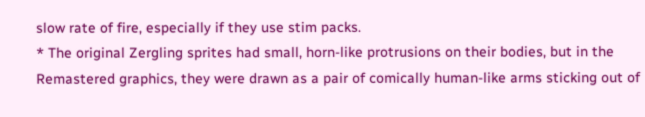slow rate of fire, especially if they use stim packs.
* The original Zergling sprites had small, horn-like protrusions on their bodies, but in the Remastered graphics, they were drawn as a pair of comically human-like arms sticking out of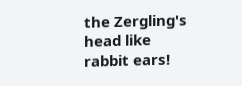the Zergling's head like rabbit ears!